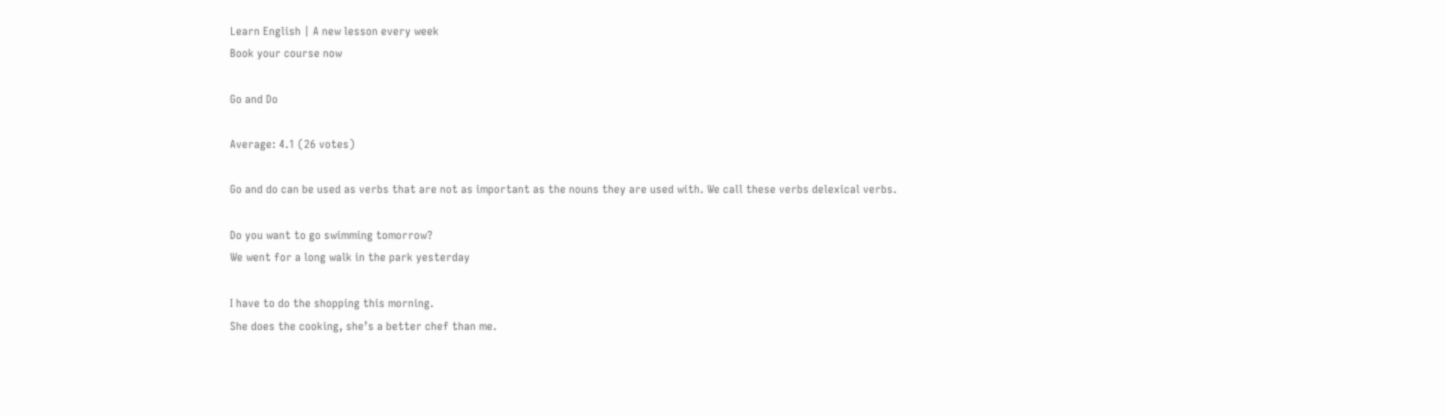Learn English | A new lesson every week
Book your course now

Go and Do

Average: 4.1 (26 votes)

Go and do can be used as verbs that are not as important as the nouns they are used with. We call these verbs delexical verbs.

Do you want to go swimming tomorrow?
We went for a long walk in the park yesterday

I have to do the shopping this morning.
She does the cooking, she’s a better chef than me.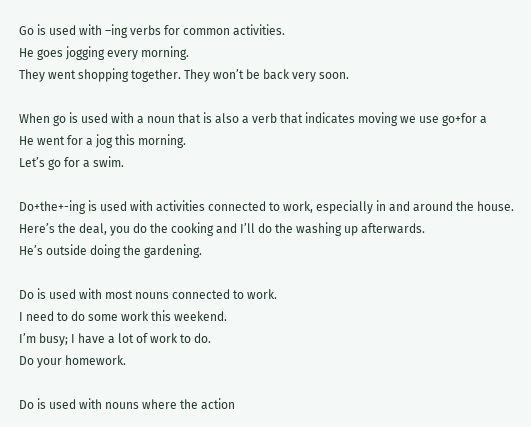Go is used with –ing verbs for common activities.
He goes jogging every morning.
They went shopping together. They won’t be back very soon.

When go is used with a noun that is also a verb that indicates moving we use go+for a
He went for a jog this morning.
Let’s go for a swim.

Do+the+-ing is used with activities connected to work, especially in and around the house.
Here’s the deal, you do the cooking and I’ll do the washing up afterwards.
He’s outside doing the gardening.

Do is used with most nouns connected to work.
I need to do some work this weekend.
I’m busy; I have a lot of work to do.
Do your homework.

Do is used with nouns where the action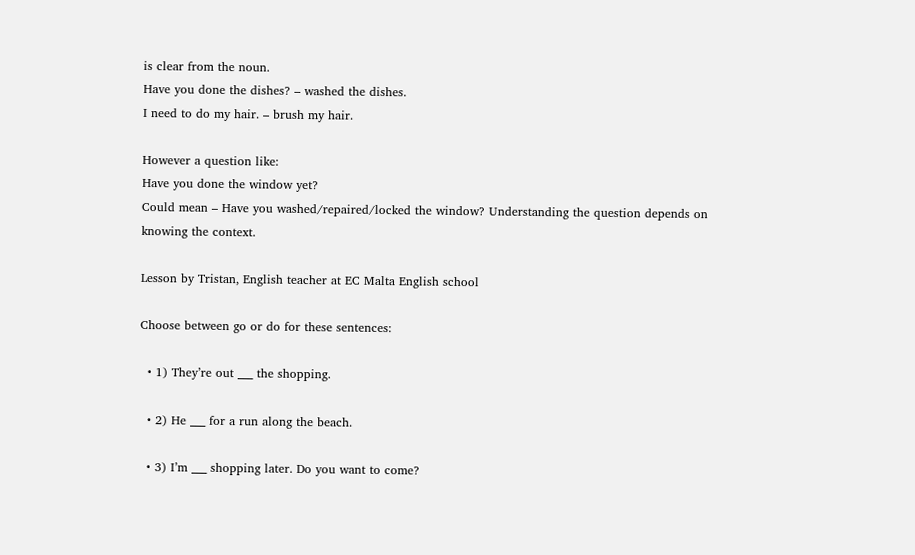is clear from the noun.
Have you done the dishes? – washed the dishes.
I need to do my hair. – brush my hair.

However a question like:
Have you done the window yet?
Could mean – Have you washed/repaired/locked the window? Understanding the question depends on knowing the context.

Lesson by Tristan, English teacher at EC Malta English school

Choose between go or do for these sentences:

  • 1) They’re out ___ the shopping.

  • 2) He ___ for a run along the beach.

  • 3) I’m ___ shopping later. Do you want to come?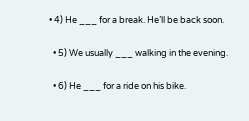• 4) He ___ for a break. He’ll be back soon.

  • 5) We usually ___ walking in the evening.

  • 6) He ___ for a ride on his bike.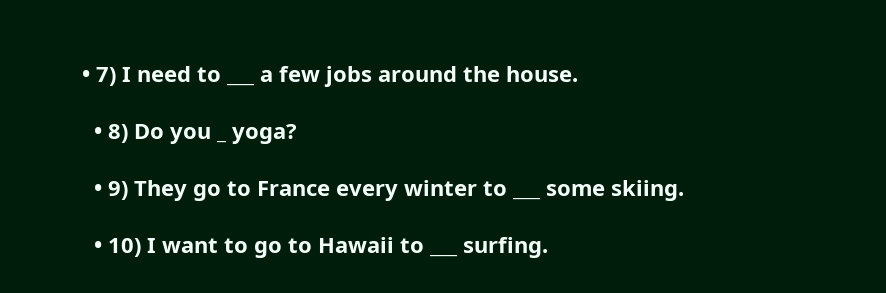• 7) I need to ___ a few jobs around the house.

  • 8) Do you _ yoga?

  • 9) They go to France every winter to ___ some skiing.

  • 10) I want to go to Hawaii to ___ surfing.